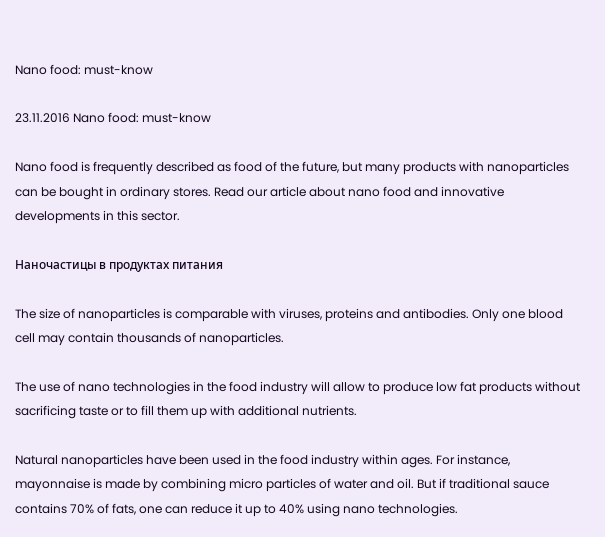Nano food: must-know

23.11.2016 Nano food: must-know

Nano food is frequently described as food of the future, but many products with nanoparticles can be bought in ordinary stores. Read our article about nano food and innovative developments in this sector.

Наночастицы в продуктах питания

The size of nanoparticles is comparable with viruses, proteins and antibodies. Only one blood cell may contain thousands of nanoparticles.

The use of nano technologies in the food industry will allow to produce low fat products without sacrificing taste or to fill them up with additional nutrients.

Natural nanoparticles have been used in the food industry within ages. For instance, mayonnaise is made by combining micro particles of water and oil. But if traditional sauce contains 70% of fats, one can reduce it up to 40% using nano technologies.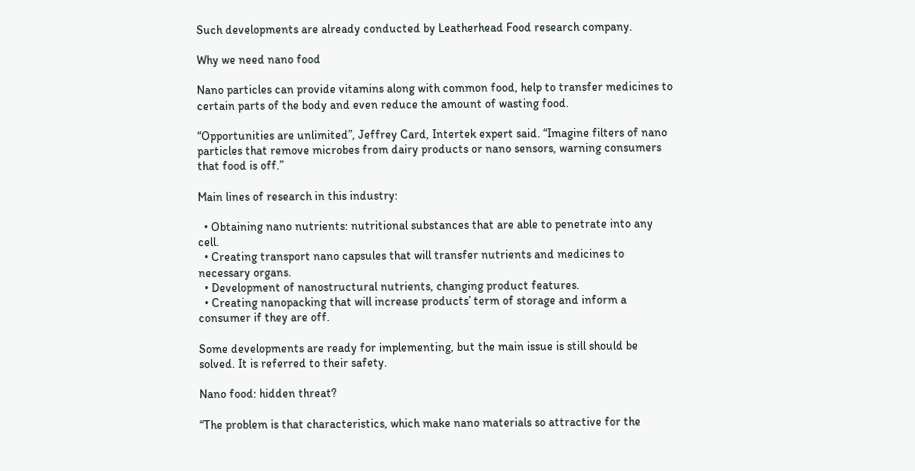Such developments are already conducted by Leatherhead Food research company.

Why we need nano food

Nano particles can provide vitamins along with common food, help to transfer medicines to certain parts of the body and even reduce the amount of wasting food.

“Opportunities are unlimited”, Jeffrey Card, Intertek expert said. “Imagine filters of nano particles that remove microbes from dairy products or nano sensors, warning consumers that food is off.”

Main lines of research in this industry:

  • Obtaining nano nutrients: nutritional substances that are able to penetrate into any cell.
  • Creating transport nano capsules that will transfer nutrients and medicines to necessary organs.
  • Development of nanostructural nutrients, changing product features.
  • Creating nanopacking that will increase products’ term of storage and inform a consumer if they are off.

Some developments are ready for implementing, but the main issue is still should be solved. It is referred to their safety.

Nano food: hidden threat?

“The problem is that characteristics, which make nano materials so attractive for the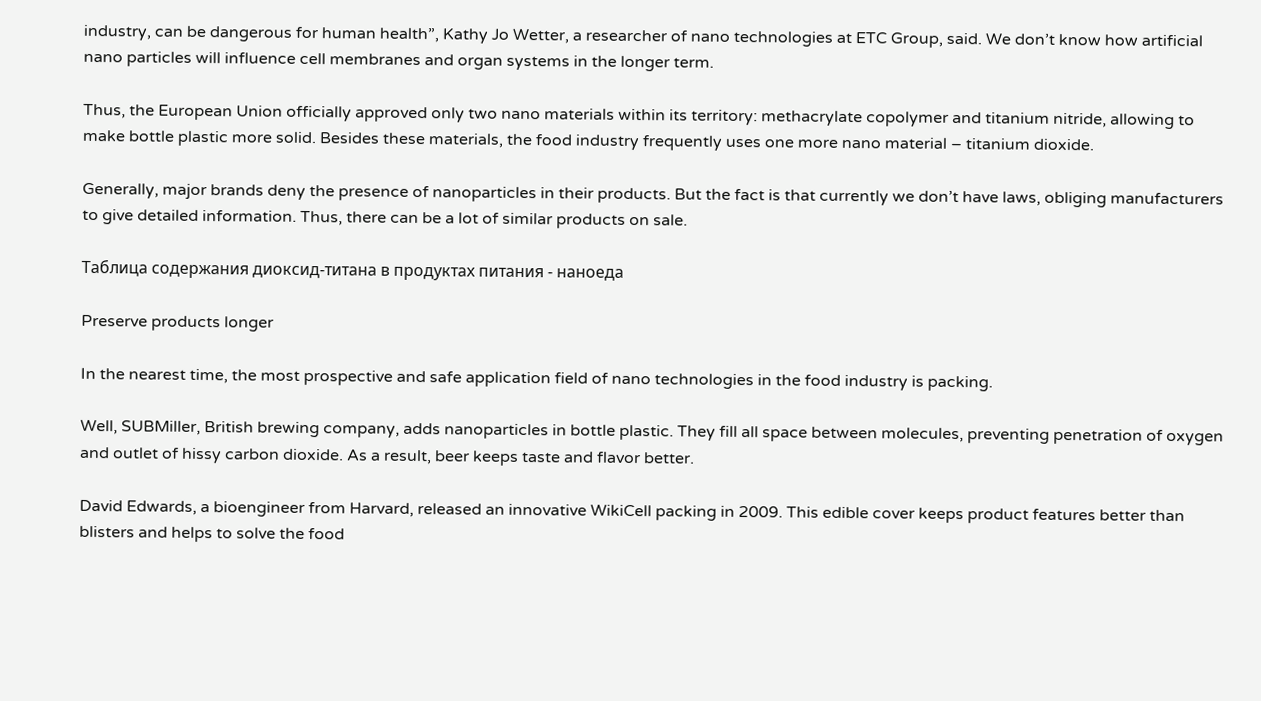industry, can be dangerous for human health”, Kathy Jo Wetter, a researcher of nano technologies at ETC Group, said. We don’t know how artificial nano particles will influence cell membranes and organ systems in the longer term.

Thus, the European Union officially approved only two nano materials within its territory: methacrylate copolymer and titanium nitride, allowing to make bottle plastic more solid. Besides these materials, the food industry frequently uses one more nano material – titanium dioxide.

Generally, major brands deny the presence of nanoparticles in their products. But the fact is that currently we don’t have laws, obliging manufacturers to give detailed information. Thus, there can be a lot of similar products on sale.

Таблица содержания диоксид-титана в продуктах питания - наноеда

Preserve products longer

In the nearest time, the most prospective and safe application field of nano technologies in the food industry is packing.

Well, SUBMiller, British brewing company, adds nanoparticles in bottle plastic. They fill all space between molecules, preventing penetration of oxygen and outlet of hissy carbon dioxide. As a result, beer keeps taste and flavor better.

David Edwards, a bioengineer from Harvard, released an innovative WikiCell packing in 2009. This edible cover keeps product features better than blisters and helps to solve the food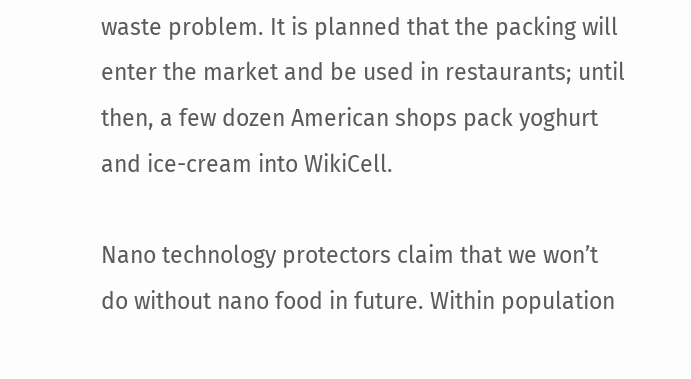waste problem. It is planned that the packing will enter the market and be used in restaurants; until then, a few dozen American shops pack yoghurt and ice-cream into WikiCell.

Nano technology protectors claim that we won’t do without nano food in future. Within population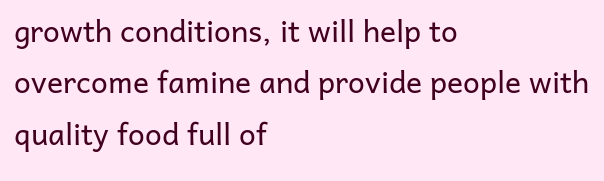growth conditions, it will help to overcome famine and provide people with quality food full of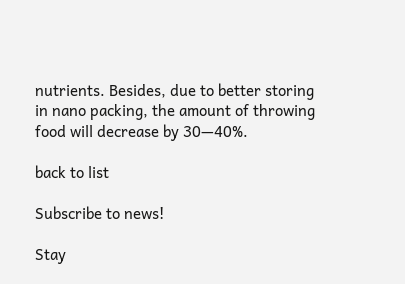nutrients. Besides, due to better storing in nano packing, the amount of throwing food will decrease by 30—40%.

back to list

Subscribe to news!

Stay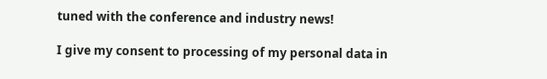tuned with the conference and industry news!

I give my consent to processing of my personal data in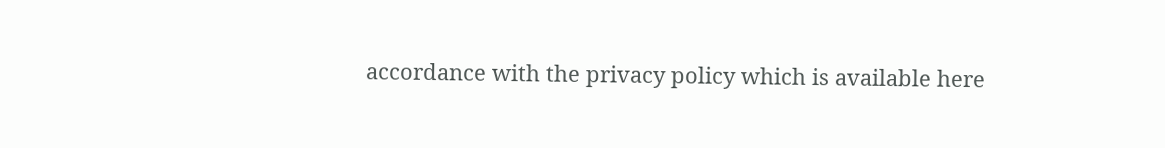accordance with the privacy policy which is available here